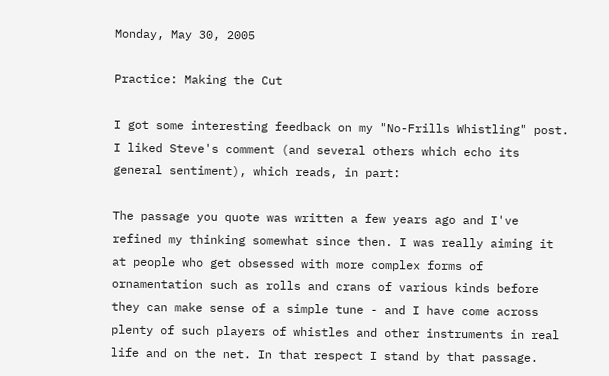Monday, May 30, 2005

Practice: Making the Cut

I got some interesting feedback on my "No-Frills Whistling" post. I liked Steve's comment (and several others which echo its general sentiment), which reads, in part:

The passage you quote was written a few years ago and I've refined my thinking somewhat since then. I was really aiming it at people who get obsessed with more complex forms of ornamentation such as rolls and crans of various kinds before they can make sense of a simple tune - and I have come across plenty of such players of whistles and other instruments in real life and on the net. In that respect I stand by that passage.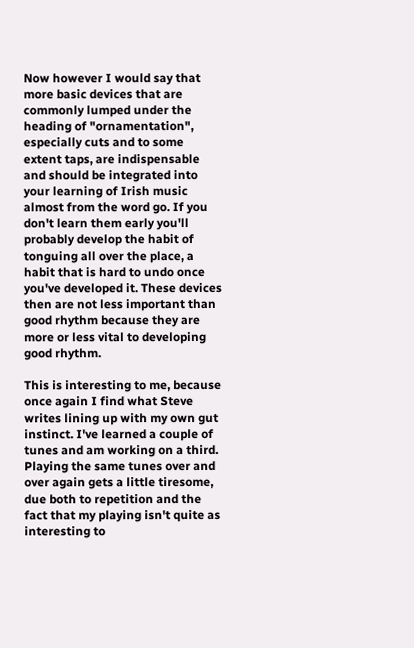Now however I would say that more basic devices that are commonly lumped under the heading of "ornamentation", especially cuts and to some extent taps, are indispensable and should be integrated into your learning of Irish music almost from the word go. If you don't learn them early you'll probably develop the habit of tonguing all over the place, a habit that is hard to undo once you've developed it. These devices then are not less important than good rhythm because they are more or less vital to developing good rhythm.

This is interesting to me, because once again I find what Steve writes lining up with my own gut instinct. I've learned a couple of tunes and am working on a third. Playing the same tunes over and over again gets a little tiresome, due both to repetition and the fact that my playing isn't quite as interesting to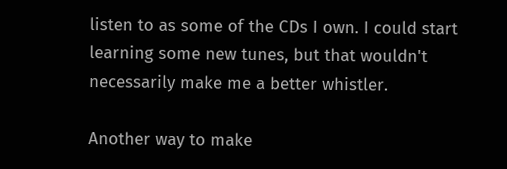listen to as some of the CDs I own. I could start learning some new tunes, but that wouldn't necessarily make me a better whistler.

Another way to make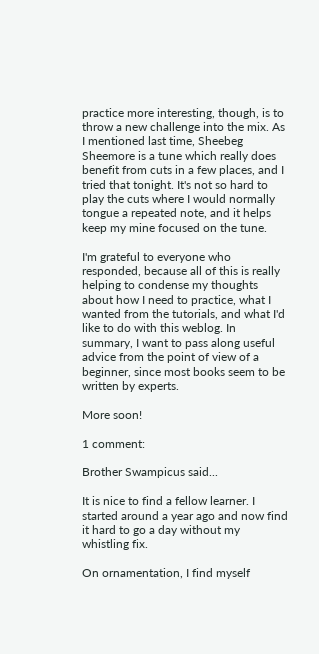practice more interesting, though, is to throw a new challenge into the mix. As I mentioned last time, Sheebeg Sheemore is a tune which really does benefit from cuts in a few places, and I tried that tonight. It's not so hard to play the cuts where I would normally tongue a repeated note, and it helps keep my mine focused on the tune.

I'm grateful to everyone who responded, because all of this is really helping to condense my thoughts about how I need to practice, what I wanted from the tutorials, and what I'd like to do with this weblog. In summary, I want to pass along useful advice from the point of view of a beginner, since most books seem to be written by experts.

More soon!

1 comment:

Brother Swampicus said...

It is nice to find a fellow learner. I started around a year ago and now find it hard to go a day without my whistling fix.

On ornamentation, I find myself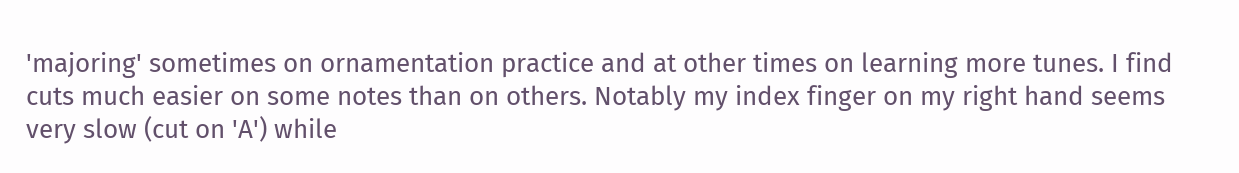'majoring' sometimes on ornamentation practice and at other times on learning more tunes. I find cuts much easier on some notes than on others. Notably my index finger on my right hand seems very slow (cut on 'A') while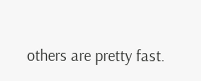others are pretty fast.